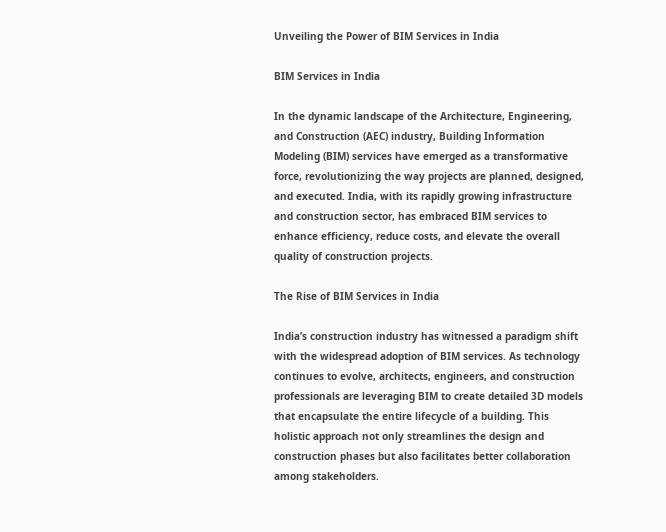Unveiling the Power of BIM Services in India

BIM Services in India

In the dynamic landscape of the Architecture, Engineering, and Construction (AEC) industry, Building Information Modeling (BIM) services have emerged as a transformative force, revolutionizing the way projects are planned, designed, and executed. India, with its rapidly growing infrastructure and construction sector, has embraced BIM services to enhance efficiency, reduce costs, and elevate the overall quality of construction projects.

The Rise of BIM Services in India

India’s construction industry has witnessed a paradigm shift with the widespread adoption of BIM services. As technology continues to evolve, architects, engineers, and construction professionals are leveraging BIM to create detailed 3D models that encapsulate the entire lifecycle of a building. This holistic approach not only streamlines the design and construction phases but also facilitates better collaboration among stakeholders.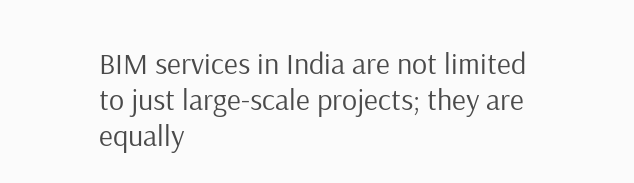BIM services in India are not limited to just large-scale projects; they are equally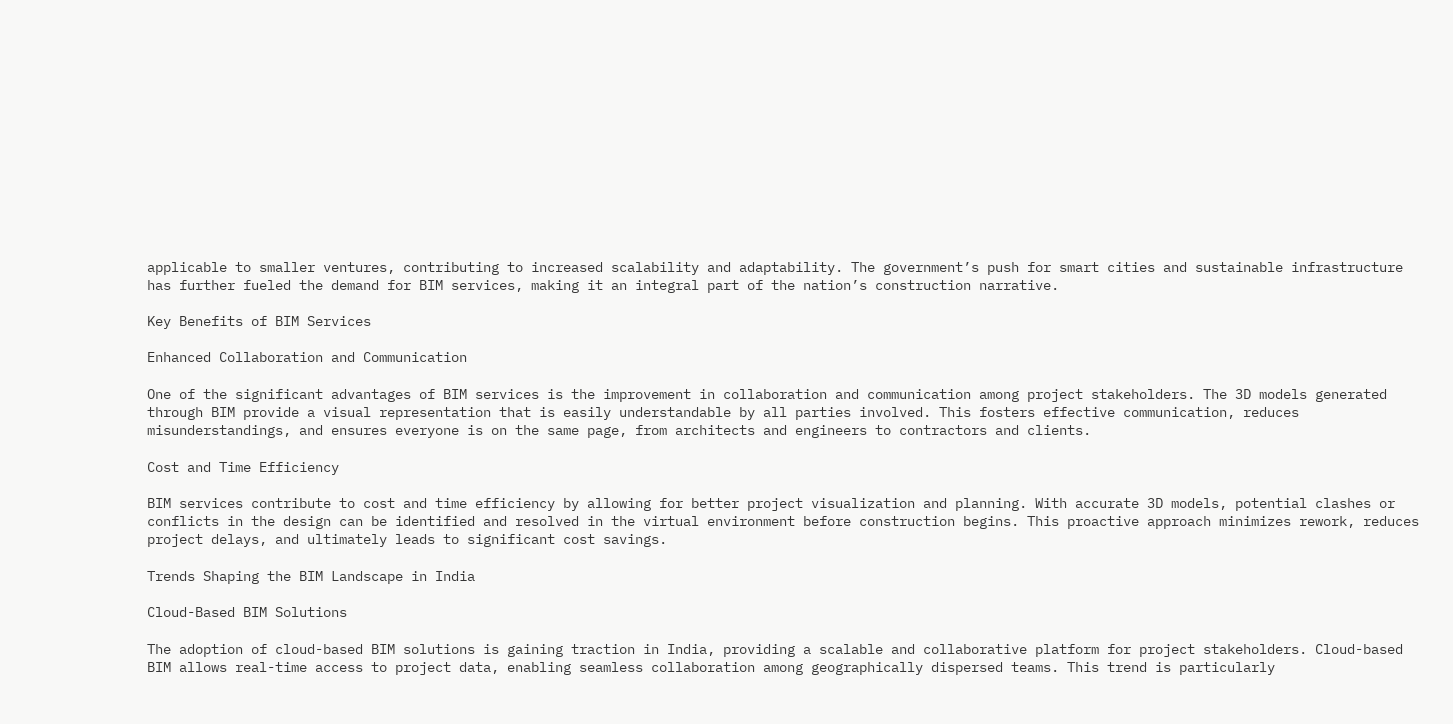applicable to smaller ventures, contributing to increased scalability and adaptability. The government’s push for smart cities and sustainable infrastructure has further fueled the demand for BIM services, making it an integral part of the nation’s construction narrative.

Key Benefits of BIM Services

Enhanced Collaboration and Communication

One of the significant advantages of BIM services is the improvement in collaboration and communication among project stakeholders. The 3D models generated through BIM provide a visual representation that is easily understandable by all parties involved. This fosters effective communication, reduces misunderstandings, and ensures everyone is on the same page, from architects and engineers to contractors and clients.

Cost and Time Efficiency

BIM services contribute to cost and time efficiency by allowing for better project visualization and planning. With accurate 3D models, potential clashes or conflicts in the design can be identified and resolved in the virtual environment before construction begins. This proactive approach minimizes rework, reduces project delays, and ultimately leads to significant cost savings.

Trends Shaping the BIM Landscape in India

Cloud-Based BIM Solutions

The adoption of cloud-based BIM solutions is gaining traction in India, providing a scalable and collaborative platform for project stakeholders. Cloud-based BIM allows real-time access to project data, enabling seamless collaboration among geographically dispersed teams. This trend is particularly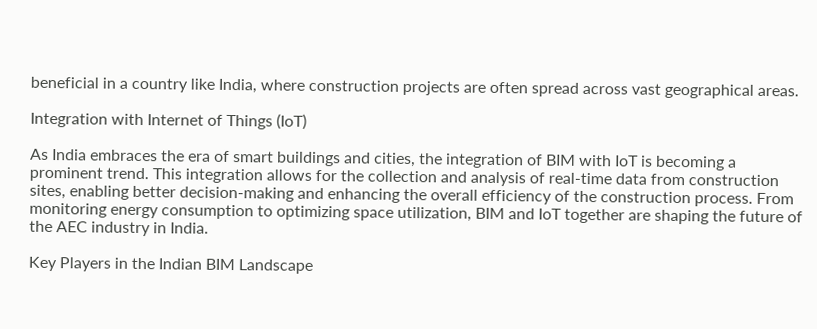beneficial in a country like India, where construction projects are often spread across vast geographical areas.

Integration with Internet of Things (IoT)

As India embraces the era of smart buildings and cities, the integration of BIM with IoT is becoming a prominent trend. This integration allows for the collection and analysis of real-time data from construction sites, enabling better decision-making and enhancing the overall efficiency of the construction process. From monitoring energy consumption to optimizing space utilization, BIM and IoT together are shaping the future of the AEC industry in India.

Key Players in the Indian BIM Landscape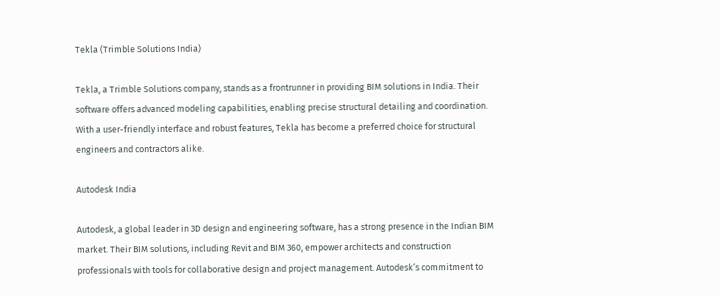Tekla (Trimble Solutions India)

Tekla, a Trimble Solutions company, stands as a frontrunner in providing BIM solutions in India. Their software offers advanced modeling capabilities, enabling precise structural detailing and coordination. With a user-friendly interface and robust features, Tekla has become a preferred choice for structural engineers and contractors alike.

Autodesk India

Autodesk, a global leader in 3D design and engineering software, has a strong presence in the Indian BIM market. Their BIM solutions, including Revit and BIM 360, empower architects and construction professionals with tools for collaborative design and project management. Autodesk’s commitment to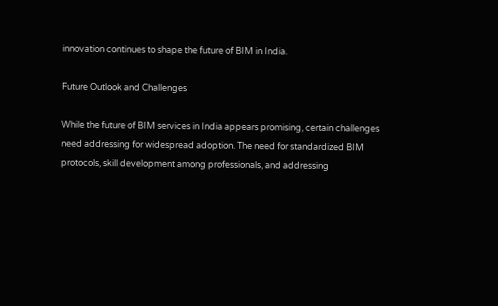innovation continues to shape the future of BIM in India.

Future Outlook and Challenges

While the future of BIM services in India appears promising, certain challenges need addressing for widespread adoption. The need for standardized BIM protocols, skill development among professionals, and addressing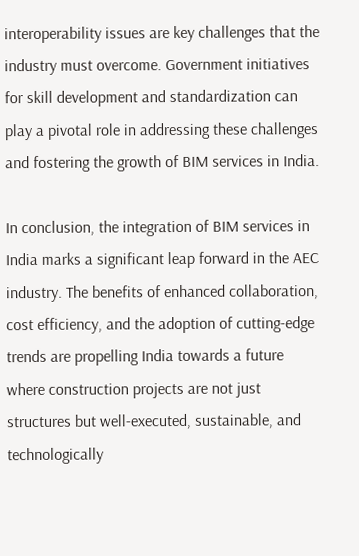interoperability issues are key challenges that the industry must overcome. Government initiatives for skill development and standardization can play a pivotal role in addressing these challenges and fostering the growth of BIM services in India.

In conclusion, the integration of BIM services in India marks a significant leap forward in the AEC industry. The benefits of enhanced collaboration, cost efficiency, and the adoption of cutting-edge trends are propelling India towards a future where construction projects are not just structures but well-executed, sustainable, and technologically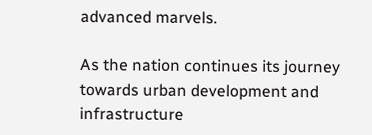advanced marvels.

As the nation continues its journey towards urban development and infrastructure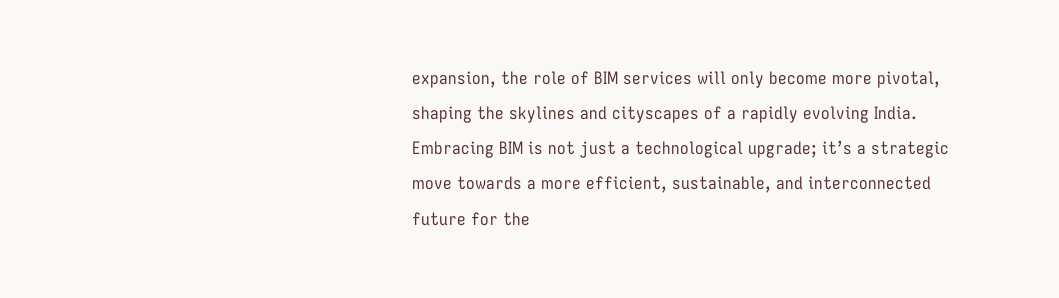expansion, the role of BIM services will only become more pivotal, shaping the skylines and cityscapes of a rapidly evolving India. Embracing BIM is not just a technological upgrade; it’s a strategic move towards a more efficient, sustainable, and interconnected future for the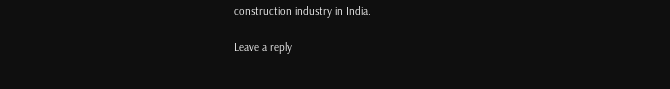construction industry in India.

Leave a reply